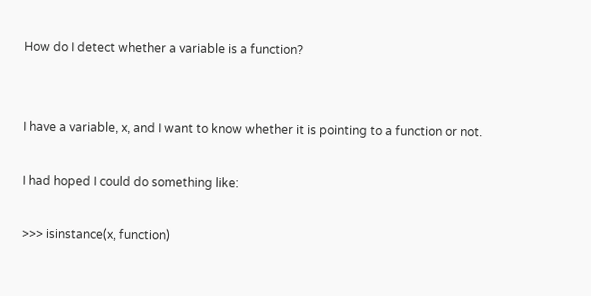How do I detect whether a variable is a function?


I have a variable, x, and I want to know whether it is pointing to a function or not.

I had hoped I could do something like:

>>> isinstance(x, function)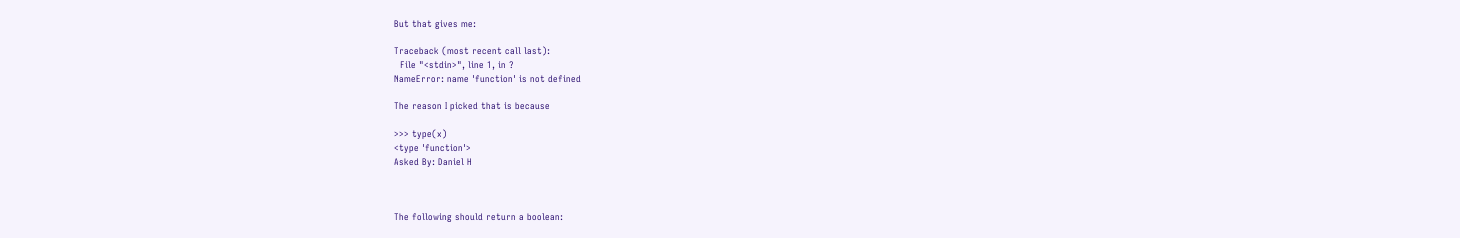But that gives me:

Traceback (most recent call last):
  File "<stdin>", line 1, in ?
NameError: name 'function' is not defined

The reason I picked that is because

>>> type(x)
<type 'function'>
Asked By: Daniel H



The following should return a boolean: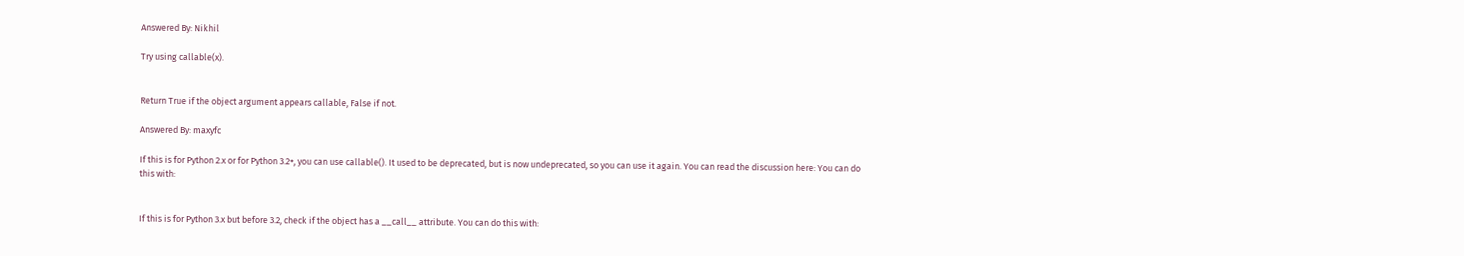Answered By: Nikhil

Try using callable(x).


Return True if the object argument appears callable, False if not.

Answered By: maxyfc

If this is for Python 2.x or for Python 3.2+, you can use callable(). It used to be deprecated, but is now undeprecated, so you can use it again. You can read the discussion here: You can do this with:


If this is for Python 3.x but before 3.2, check if the object has a __call__ attribute. You can do this with: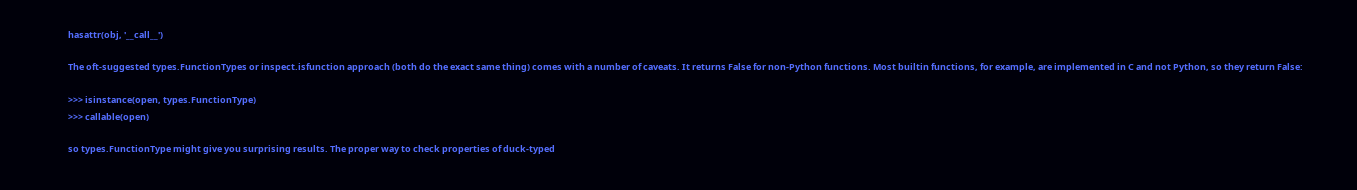hasattr(obj, '__call__')

The oft-suggested types.FunctionTypes or inspect.isfunction approach (both do the exact same thing) comes with a number of caveats. It returns False for non-Python functions. Most builtin functions, for example, are implemented in C and not Python, so they return False:

>>> isinstance(open, types.FunctionType)
>>> callable(open)

so types.FunctionType might give you surprising results. The proper way to check properties of duck-typed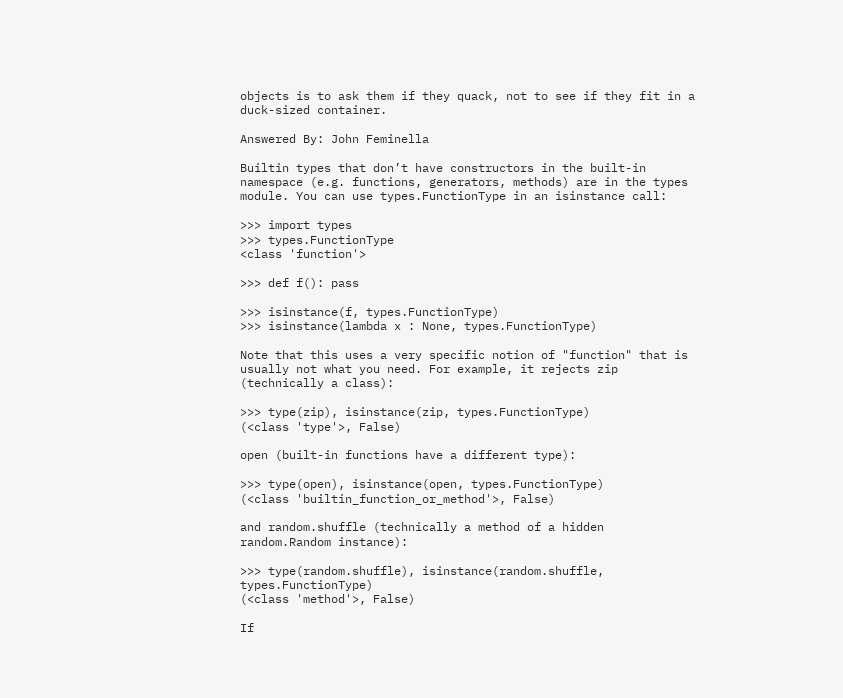objects is to ask them if they quack, not to see if they fit in a duck-sized container.

Answered By: John Feminella

Builtin types that don’t have constructors in the built-in namespace (e.g. functions, generators, methods) are in the types module. You can use types.FunctionType in an isinstance call:

>>> import types
>>> types.FunctionType
<class 'function'>

>>> def f(): pass

>>> isinstance(f, types.FunctionType)
>>> isinstance(lambda x : None, types.FunctionType)

Note that this uses a very specific notion of "function" that is usually not what you need. For example, it rejects zip (technically a class):

>>> type(zip), isinstance(zip, types.FunctionType)
(<class 'type'>, False)

open (built-in functions have a different type):

>>> type(open), isinstance(open, types.FunctionType)
(<class 'builtin_function_or_method'>, False)

and random.shuffle (technically a method of a hidden random.Random instance):

>>> type(random.shuffle), isinstance(random.shuffle, types.FunctionType)
(<class 'method'>, False)

If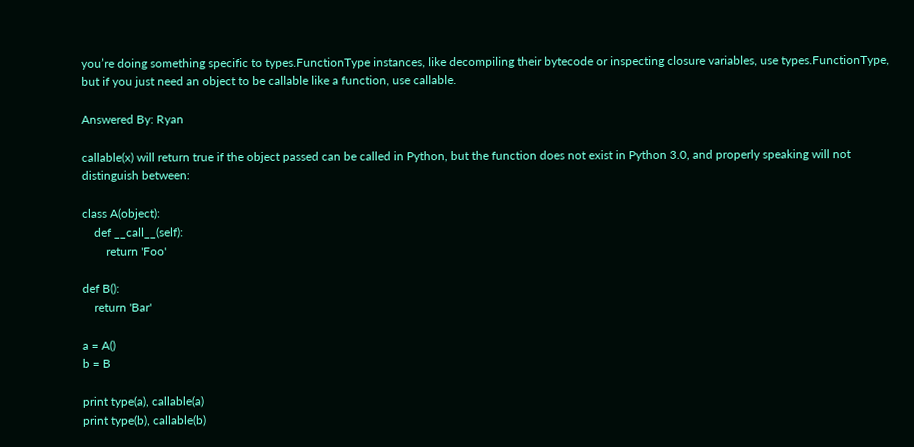you’re doing something specific to types.FunctionType instances, like decompiling their bytecode or inspecting closure variables, use types.FunctionType, but if you just need an object to be callable like a function, use callable.

Answered By: Ryan

callable(x) will return true if the object passed can be called in Python, but the function does not exist in Python 3.0, and properly speaking will not distinguish between:

class A(object):
    def __call__(self):
        return 'Foo'

def B():
    return 'Bar'

a = A()
b = B

print type(a), callable(a)
print type(b), callable(b)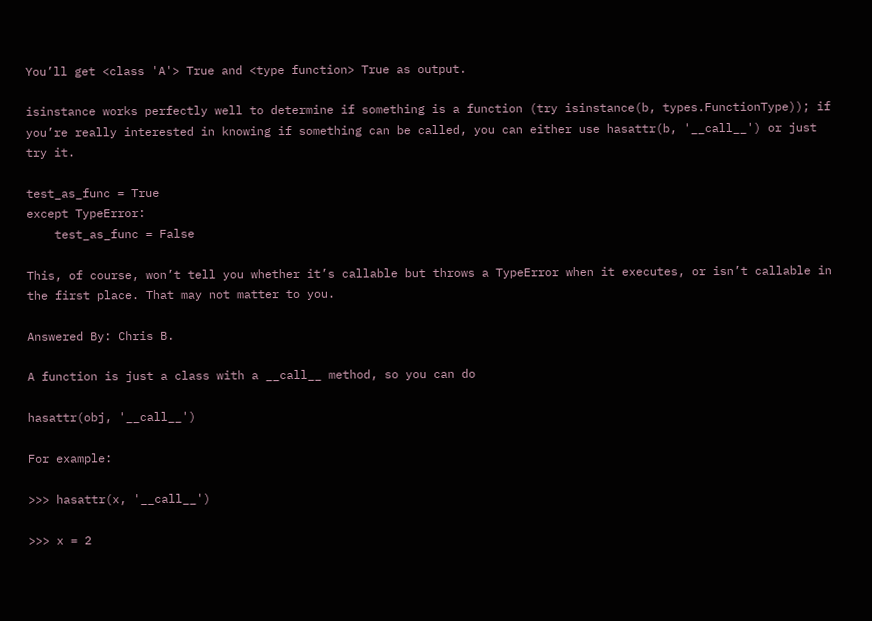You’ll get <class 'A'> True and <type function> True as output.

isinstance works perfectly well to determine if something is a function (try isinstance(b, types.FunctionType)); if you’re really interested in knowing if something can be called, you can either use hasattr(b, '__call__') or just try it.

test_as_func = True
except TypeError:
    test_as_func = False

This, of course, won’t tell you whether it’s callable but throws a TypeError when it executes, or isn’t callable in the first place. That may not matter to you.

Answered By: Chris B.

A function is just a class with a __call__ method, so you can do

hasattr(obj, '__call__')

For example:

>>> hasattr(x, '__call__')

>>> x = 2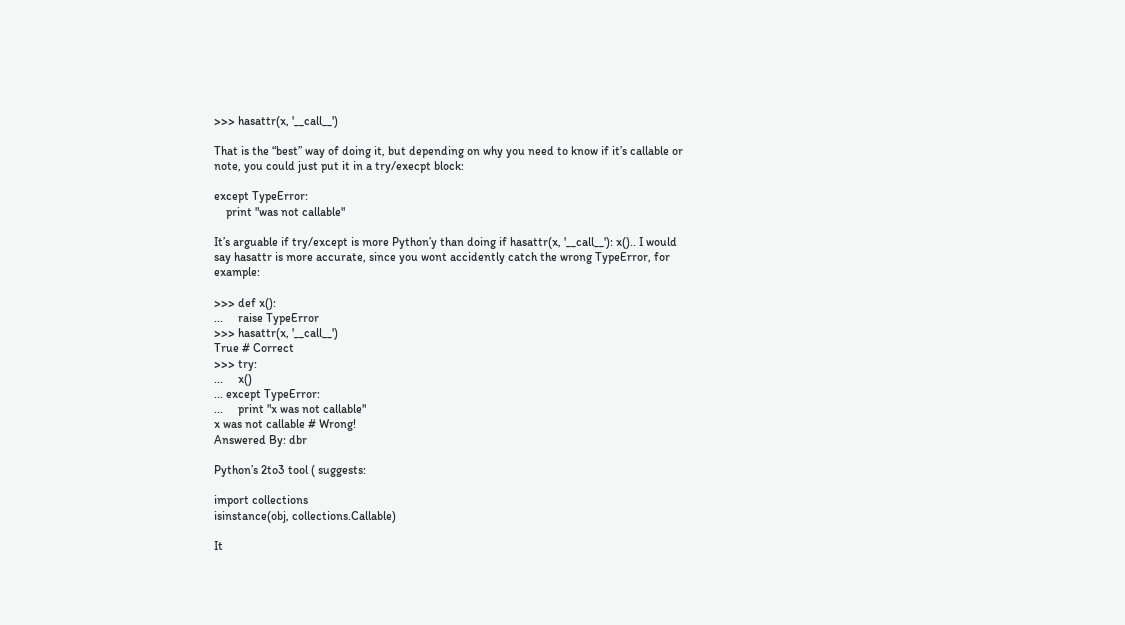>>> hasattr(x, '__call__')

That is the “best” way of doing it, but depending on why you need to know if it’s callable or note, you could just put it in a try/execpt block:

except TypeError:
    print "was not callable"

It’s arguable if try/except is more Python’y than doing if hasattr(x, '__call__'): x().. I would say hasattr is more accurate, since you wont accidently catch the wrong TypeError, for example:

>>> def x():
...     raise TypeError
>>> hasattr(x, '__call__')
True # Correct
>>> try:
...     x()
... except TypeError:
...     print "x was not callable"
x was not callable # Wrong!
Answered By: dbr

Python’s 2to3 tool ( suggests:

import collections
isinstance(obj, collections.Callable)

It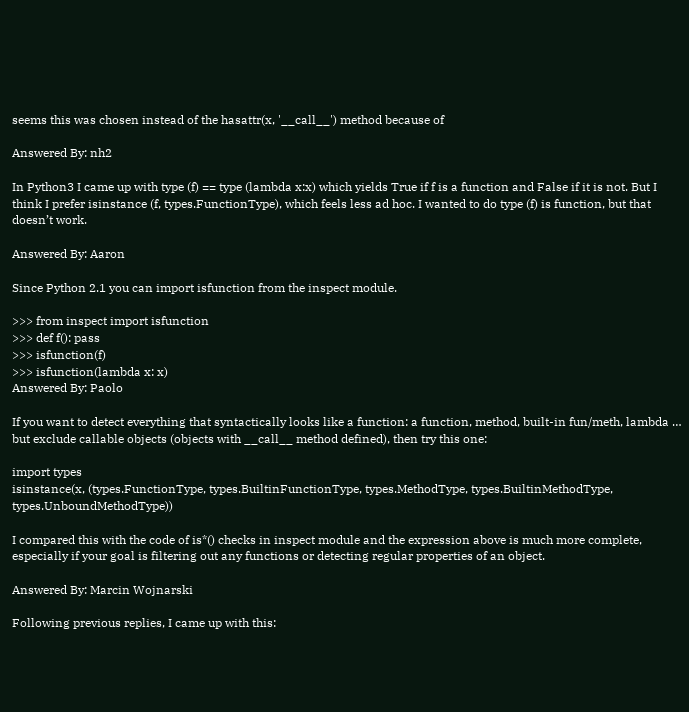seems this was chosen instead of the hasattr(x, '__call__') method because of

Answered By: nh2

In Python3 I came up with type (f) == type (lambda x:x) which yields True if f is a function and False if it is not. But I think I prefer isinstance (f, types.FunctionType), which feels less ad hoc. I wanted to do type (f) is function, but that doesn’t work.

Answered By: Aaron

Since Python 2.1 you can import isfunction from the inspect module.

>>> from inspect import isfunction
>>> def f(): pass
>>> isfunction(f)
>>> isfunction(lambda x: x)
Answered By: Paolo

If you want to detect everything that syntactically looks like a function: a function, method, built-in fun/meth, lambda … but exclude callable objects (objects with __call__ method defined), then try this one:

import types
isinstance(x, (types.FunctionType, types.BuiltinFunctionType, types.MethodType, types.BuiltinMethodType, types.UnboundMethodType))

I compared this with the code of is*() checks in inspect module and the expression above is much more complete, especially if your goal is filtering out any functions or detecting regular properties of an object.

Answered By: Marcin Wojnarski

Following previous replies, I came up with this: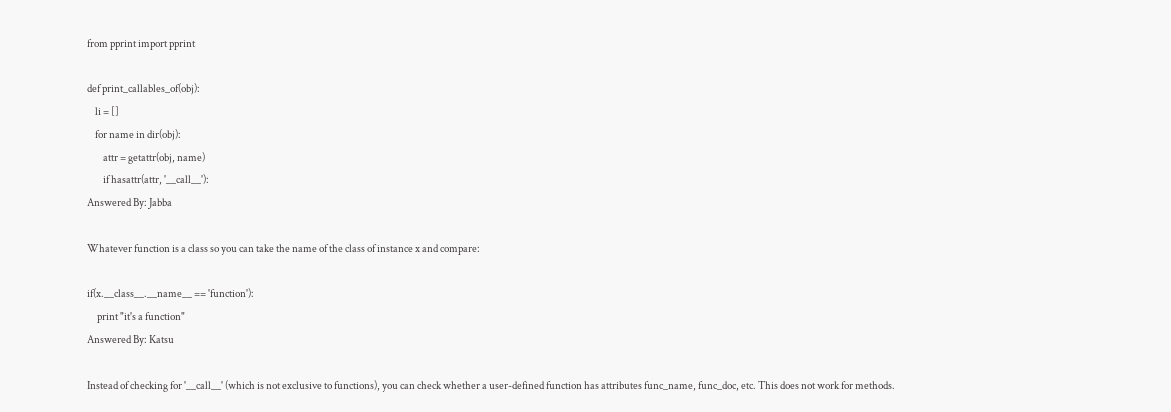from pprint import pprint

def print_callables_of(obj):
    li = []
    for name in dir(obj):
        attr = getattr(obj, name)
        if hasattr(attr, '__call__'):
Answered By: Jabba

Whatever function is a class so you can take the name of the class of instance x and compare:

if(x.__class__.__name__ == 'function'):
     print "it's a function"
Answered By: Katsu

Instead of checking for '__call__' (which is not exclusive to functions), you can check whether a user-defined function has attributes func_name, func_doc, etc. This does not work for methods.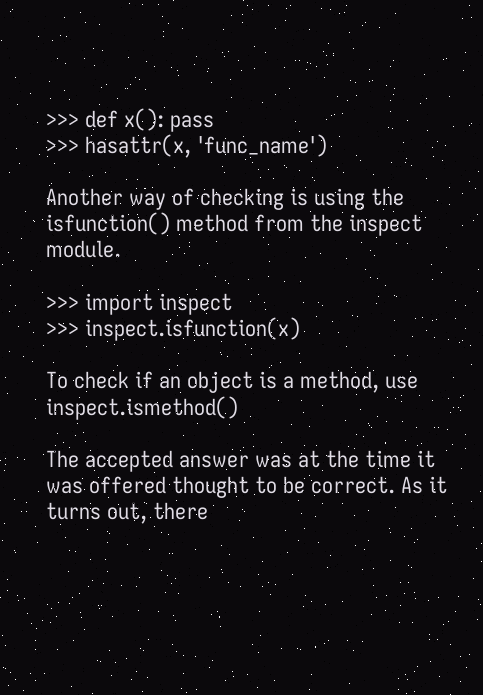>>> def x(): pass
>>> hasattr(x, 'func_name')

Another way of checking is using the isfunction() method from the inspect module.

>>> import inspect
>>> inspect.isfunction(x)

To check if an object is a method, use inspect.ismethod()

The accepted answer was at the time it was offered thought to be correct. As it
turns out, there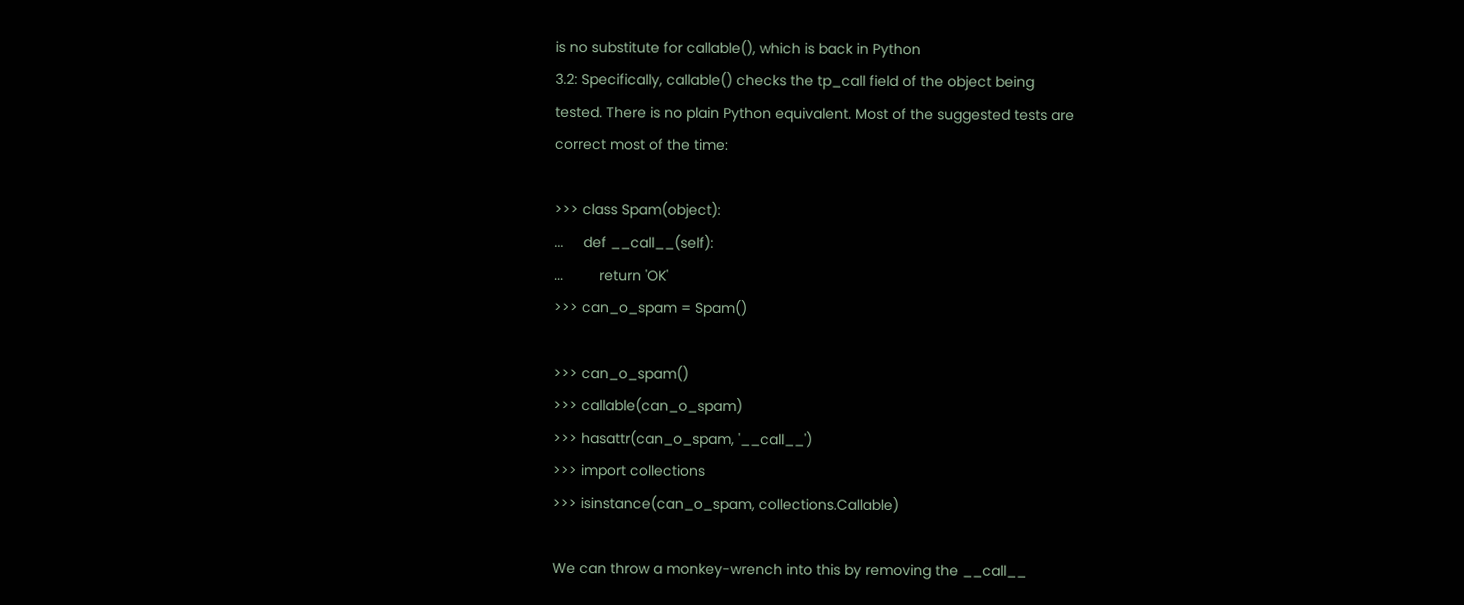is no substitute for callable(), which is back in Python
3.2: Specifically, callable() checks the tp_call field of the object being
tested. There is no plain Python equivalent. Most of the suggested tests are
correct most of the time:

>>> class Spam(object):
...     def __call__(self):
...         return 'OK'
>>> can_o_spam = Spam()

>>> can_o_spam()
>>> callable(can_o_spam)
>>> hasattr(can_o_spam, '__call__')
>>> import collections
>>> isinstance(can_o_spam, collections.Callable)

We can throw a monkey-wrench into this by removing the __call__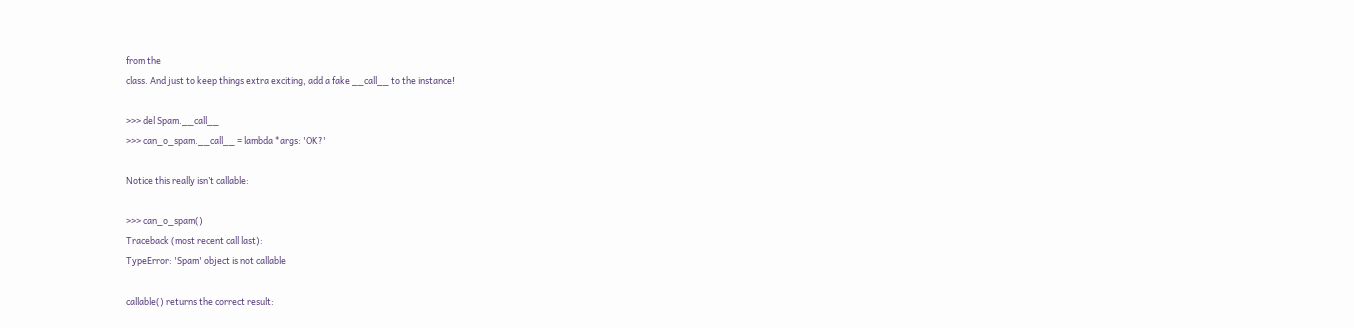from the
class. And just to keep things extra exciting, add a fake __call__ to the instance!

>>> del Spam.__call__
>>> can_o_spam.__call__ = lambda *args: 'OK?'

Notice this really isn’t callable:

>>> can_o_spam()
Traceback (most recent call last):
TypeError: 'Spam' object is not callable

callable() returns the correct result: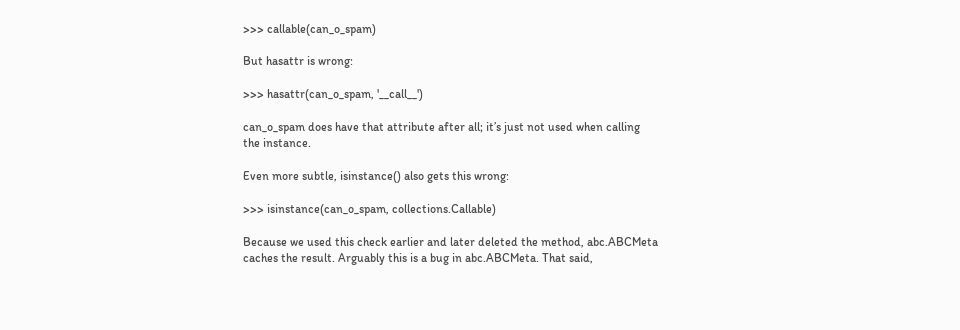>>> callable(can_o_spam)

But hasattr is wrong:

>>> hasattr(can_o_spam, '__call__')

can_o_spam does have that attribute after all; it’s just not used when calling
the instance.

Even more subtle, isinstance() also gets this wrong:

>>> isinstance(can_o_spam, collections.Callable)

Because we used this check earlier and later deleted the method, abc.ABCMeta
caches the result. Arguably this is a bug in abc.ABCMeta. That said,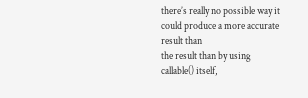there’s really no possible way it could produce a more accurate result than
the result than by using callable() itself,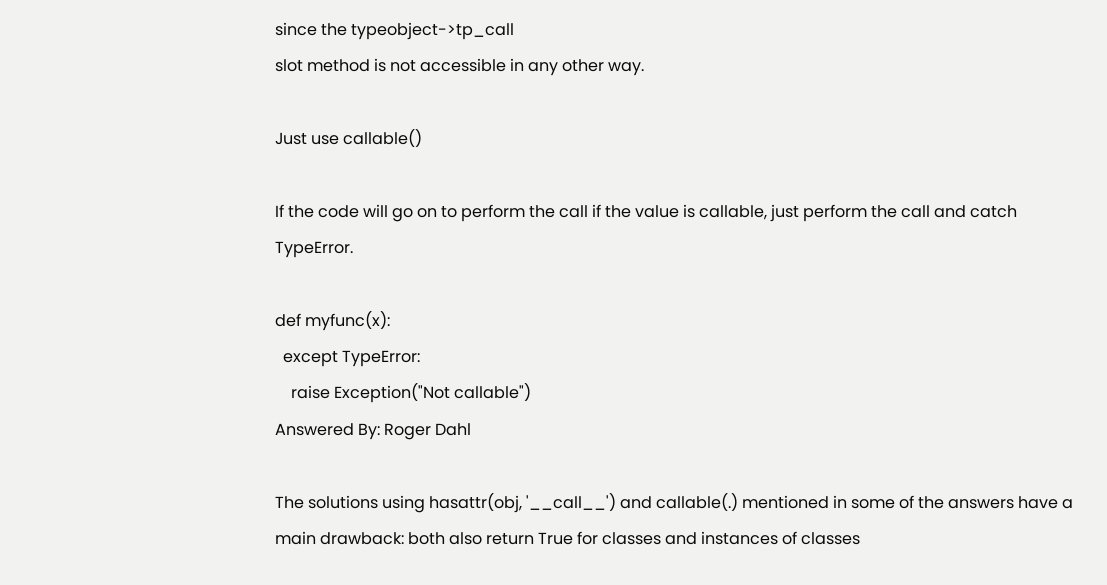since the typeobject->tp_call
slot method is not accessible in any other way.

Just use callable()

If the code will go on to perform the call if the value is callable, just perform the call and catch TypeError.

def myfunc(x):
  except TypeError:
    raise Exception("Not callable")
Answered By: Roger Dahl

The solutions using hasattr(obj, '__call__') and callable(.) mentioned in some of the answers have a main drawback: both also return True for classes and instances of classes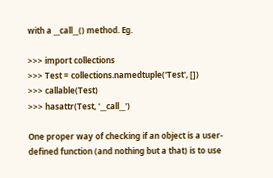with a __call__() method. Eg.

>>> import collections
>>> Test = collections.namedtuple('Test', [])
>>> callable(Test)
>>> hasattr(Test, '__call__')

One proper way of checking if an object is a user-defined function (and nothing but a that) is to use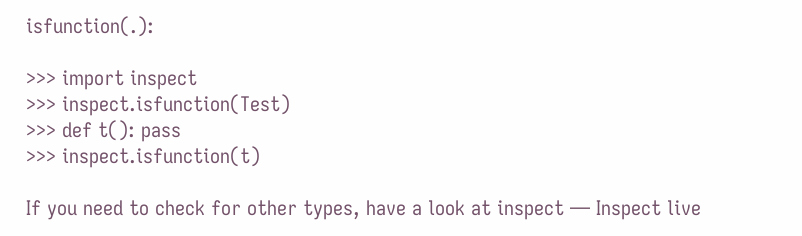isfunction(.):

>>> import inspect
>>> inspect.isfunction(Test)
>>> def t(): pass
>>> inspect.isfunction(t)

If you need to check for other types, have a look at inspect — Inspect live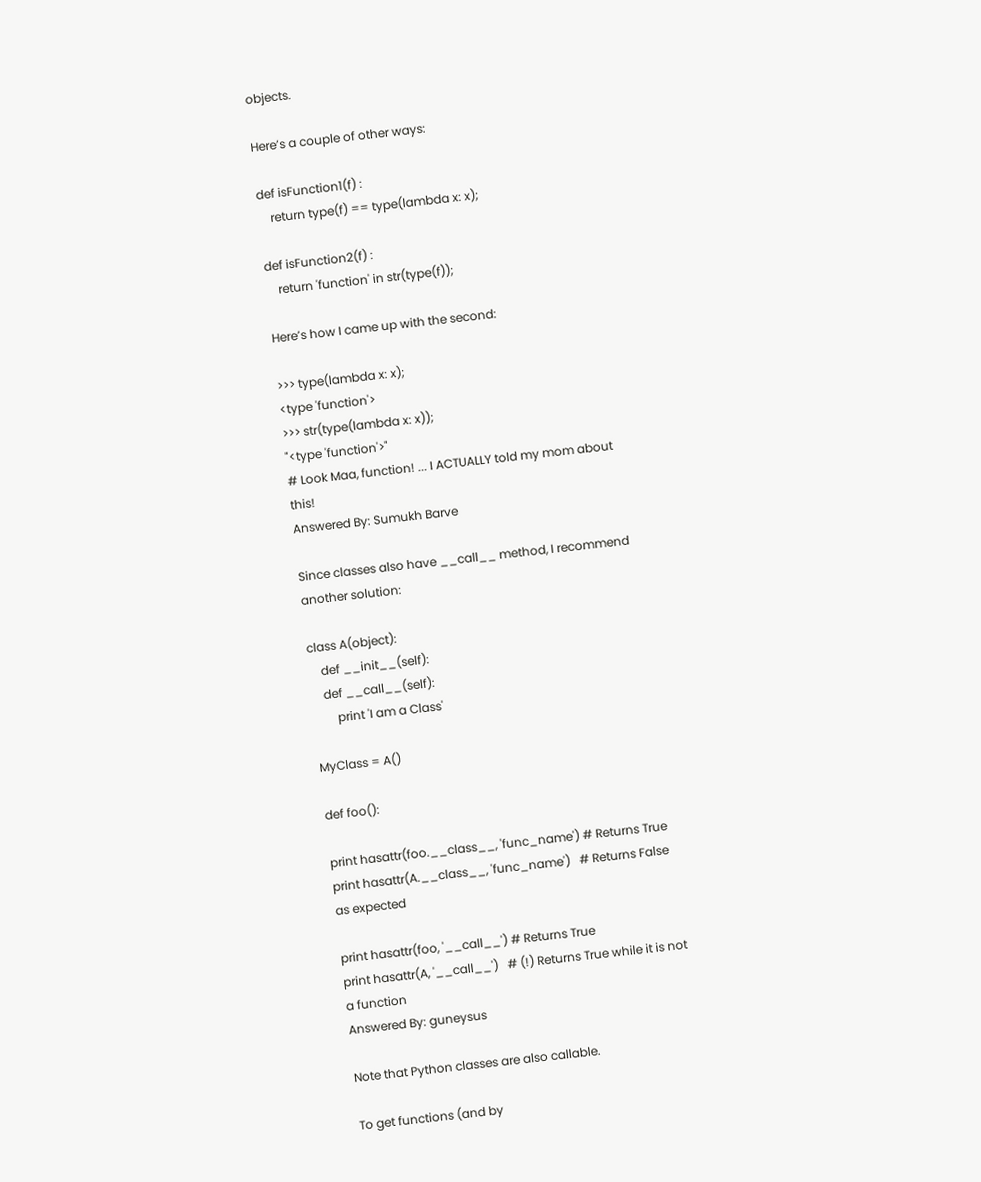objects.

Here’s a couple of other ways:

def isFunction1(f) :
    return type(f) == type(lambda x: x);

def isFunction2(f) :
    return 'function' in str(type(f));

Here’s how I came up with the second:

>>> type(lambda x: x);
<type 'function'>
>>> str(type(lambda x: x));
"<type 'function'>"
# Look Maa, function! ... I ACTUALLY told my mom about this!
Answered By: Sumukh Barve

Since classes also have __call__ method, I recommend another solution:

class A(object):
    def __init__(self):
    def __call__(self):
        print 'I am a Class'

MyClass = A()

def foo():

print hasattr(foo.__class__, 'func_name') # Returns True
print hasattr(A.__class__, 'func_name')   # Returns False as expected

print hasattr(foo, '__call__') # Returns True
print hasattr(A, '__call__')   # (!) Returns True while it is not a function
Answered By: guneysus

Note that Python classes are also callable.

To get functions (and by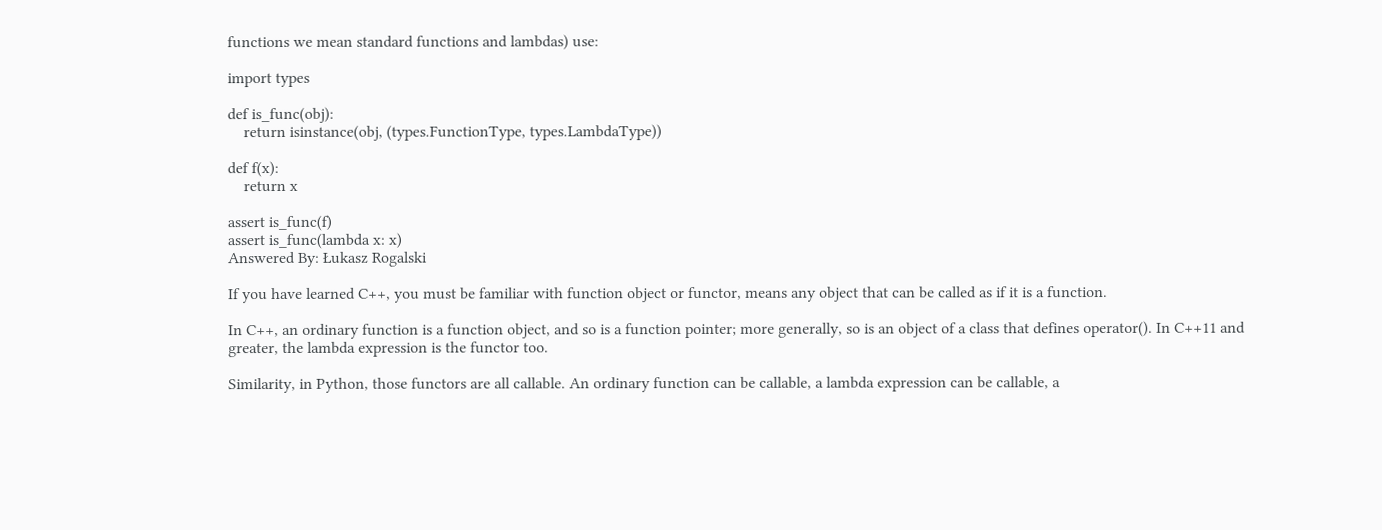functions we mean standard functions and lambdas) use:

import types

def is_func(obj):
    return isinstance(obj, (types.FunctionType, types.LambdaType))

def f(x):
    return x

assert is_func(f)
assert is_func(lambda x: x)
Answered By: Łukasz Rogalski

If you have learned C++, you must be familiar with function object or functor, means any object that can be called as if it is a function.

In C++, an ordinary function is a function object, and so is a function pointer; more generally, so is an object of a class that defines operator(). In C++11 and greater, the lambda expression is the functor too.

Similarity, in Python, those functors are all callable. An ordinary function can be callable, a lambda expression can be callable, a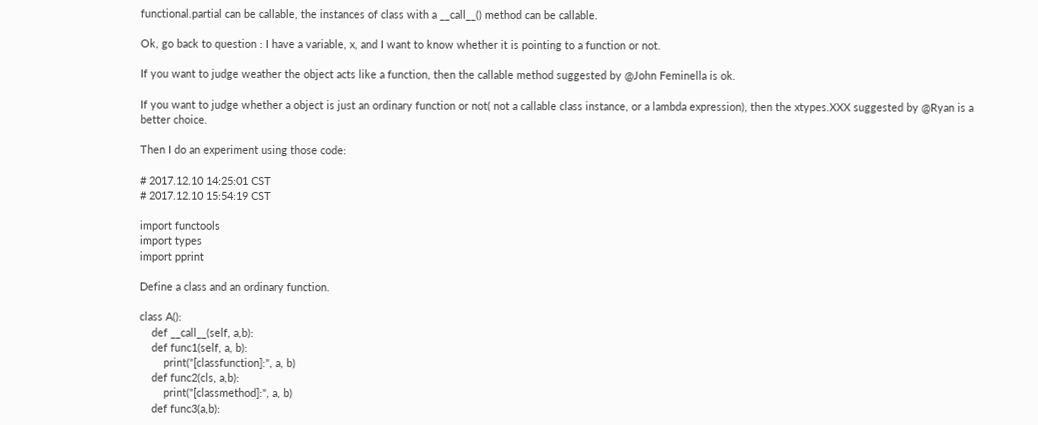functional.partial can be callable, the instances of class with a __call__() method can be callable.

Ok, go back to question : I have a variable, x, and I want to know whether it is pointing to a function or not.

If you want to judge weather the object acts like a function, then the callable method suggested by @John Feminella is ok.

If you want to judge whether a object is just an ordinary function or not( not a callable class instance, or a lambda expression), then the xtypes.XXX suggested by @Ryan is a better choice.

Then I do an experiment using those code:

# 2017.12.10 14:25:01 CST
# 2017.12.10 15:54:19 CST

import functools
import types
import pprint

Define a class and an ordinary function.

class A():
    def __call__(self, a,b):
    def func1(self, a, b):
        print("[classfunction]:", a, b)
    def func2(cls, a,b):
        print("[classmethod]:", a, b)
    def func3(a,b):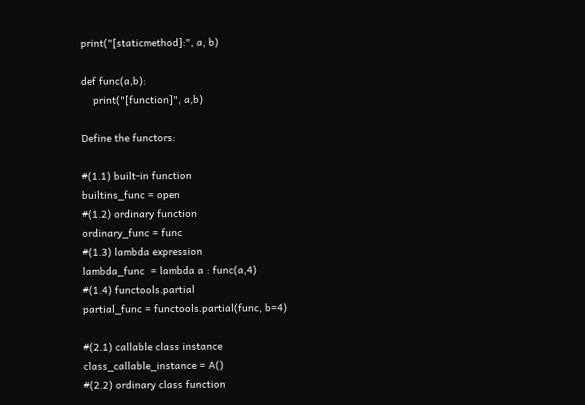print("[staticmethod]:", a, b)

def func(a,b):
    print("[function]", a,b)

Define the functors:

#(1.1) built-in function
builtins_func = open
#(1.2) ordinary function
ordinary_func = func
#(1.3) lambda expression
lambda_func  = lambda a : func(a,4)
#(1.4) functools.partial
partial_func = functools.partial(func, b=4)

#(2.1) callable class instance
class_callable_instance = A()
#(2.2) ordinary class function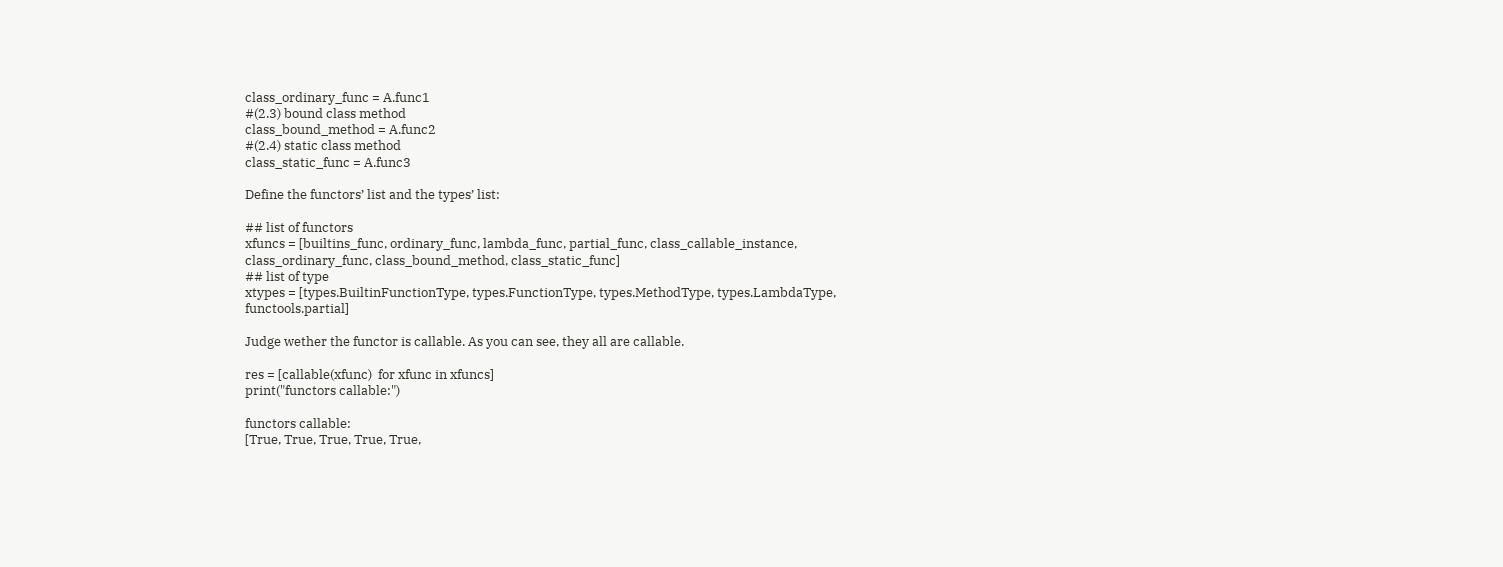class_ordinary_func = A.func1
#(2.3) bound class method
class_bound_method = A.func2
#(2.4) static class method
class_static_func = A.func3

Define the functors’ list and the types’ list:

## list of functors
xfuncs = [builtins_func, ordinary_func, lambda_func, partial_func, class_callable_instance, class_ordinary_func, class_bound_method, class_static_func]
## list of type
xtypes = [types.BuiltinFunctionType, types.FunctionType, types.MethodType, types.LambdaType, functools.partial]

Judge wether the functor is callable. As you can see, they all are callable.

res = [callable(xfunc)  for xfunc in xfuncs]
print("functors callable:")

functors callable:
[True, True, True, True, True,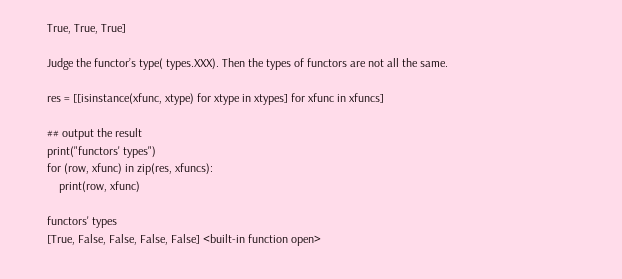True, True, True]

Judge the functor’s type( types.XXX). Then the types of functors are not all the same.

res = [[isinstance(xfunc, xtype) for xtype in xtypes] for xfunc in xfuncs]

## output the result
print("functors' types")
for (row, xfunc) in zip(res, xfuncs):
    print(row, xfunc)

functors' types
[True, False, False, False, False] <built-in function open>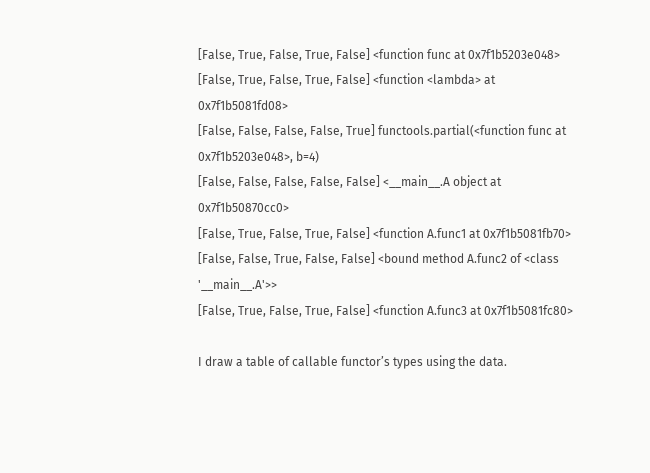[False, True, False, True, False] <function func at 0x7f1b5203e048>
[False, True, False, True, False] <function <lambda> at 0x7f1b5081fd08>
[False, False, False, False, True] functools.partial(<function func at 0x7f1b5203e048>, b=4)
[False, False, False, False, False] <__main__.A object at 0x7f1b50870cc0>
[False, True, False, True, False] <function A.func1 at 0x7f1b5081fb70>
[False, False, True, False, False] <bound method A.func2 of <class '__main__.A'>>
[False, True, False, True, False] <function A.func3 at 0x7f1b5081fc80>

I draw a table of callable functor’s types using the data.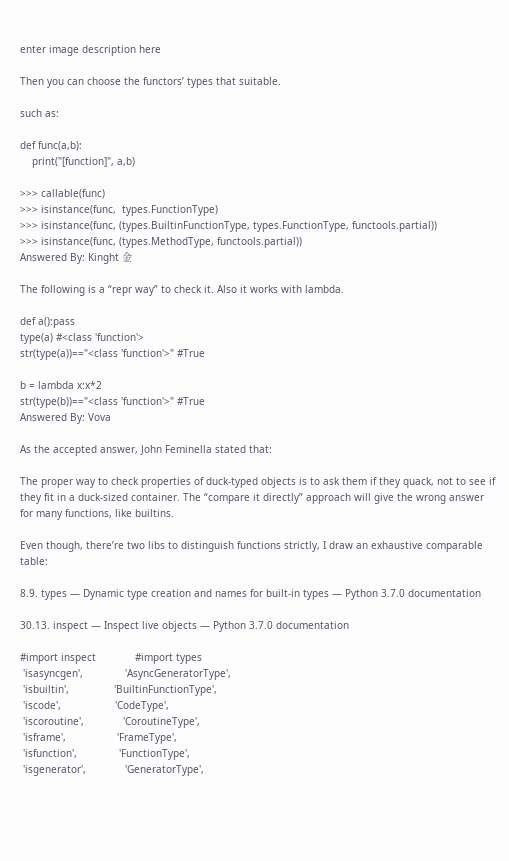enter image description here

Then you can choose the functors’ types that suitable.

such as:

def func(a,b):
    print("[function]", a,b)

>>> callable(func)
>>> isinstance(func,  types.FunctionType)
>>> isinstance(func, (types.BuiltinFunctionType, types.FunctionType, functools.partial))
>>> isinstance(func, (types.MethodType, functools.partial))
Answered By: Kinght 金

The following is a “repr way” to check it. Also it works with lambda.

def a():pass
type(a) #<class 'function'>
str(type(a))=="<class 'function'>" #True

b = lambda x:x*2
str(type(b))=="<class 'function'>" #True
Answered By: Vova

As the accepted answer, John Feminella stated that:

The proper way to check properties of duck-typed objects is to ask them if they quack, not to see if they fit in a duck-sized container. The “compare it directly” approach will give the wrong answer for many functions, like builtins.

Even though, there’re two libs to distinguish functions strictly, I draw an exhaustive comparable table:

8.9. types — Dynamic type creation and names for built-in types — Python 3.7.0 documentation

30.13. inspect — Inspect live objects — Python 3.7.0 documentation

#import inspect             #import types
 'isasyncgen',              'AsyncGeneratorType',
 'isbuiltin',               'BuiltinFunctionType',
 'iscode',                  'CodeType',
 'iscoroutine',             'CoroutineType',
 'isframe',                 'FrameType',
 'isfunction',              'FunctionType',
 'isgenerator',             'GeneratorType',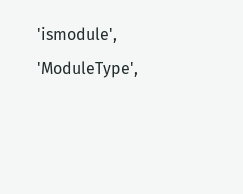'ismodule',                'ModuleType',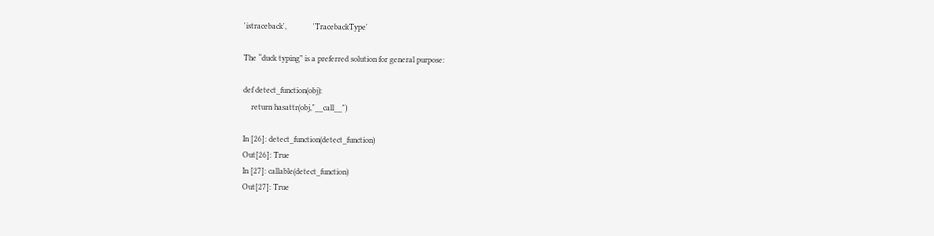'istraceback',             'TracebackType'

The “duck typing” is a preferred solution for general purpose:

def detect_function(obj):
    return hasattr(obj,"__call__")

In [26]: detect_function(detect_function)
Out[26]: True
In [27]: callable(detect_function)
Out[27]: True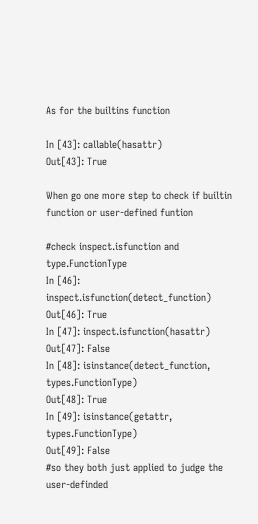As for the builtins function

In [43]: callable(hasattr)
Out[43]: True

When go one more step to check if builtin function or user-defined funtion

#check inspect.isfunction and type.FunctionType
In [46]: inspect.isfunction(detect_function)
Out[46]: True
In [47]: inspect.isfunction(hasattr)
Out[47]: False
In [48]: isinstance(detect_function, types.FunctionType)
Out[48]: True
In [49]: isinstance(getattr, types.FunctionType)
Out[49]: False
#so they both just applied to judge the user-definded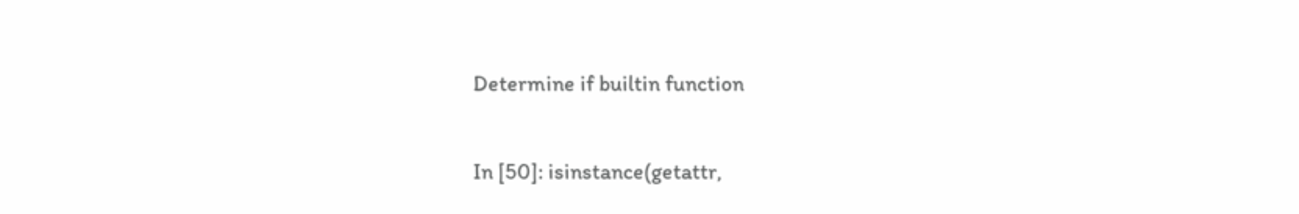Determine if builtin function

In [50]: isinstance(getattr,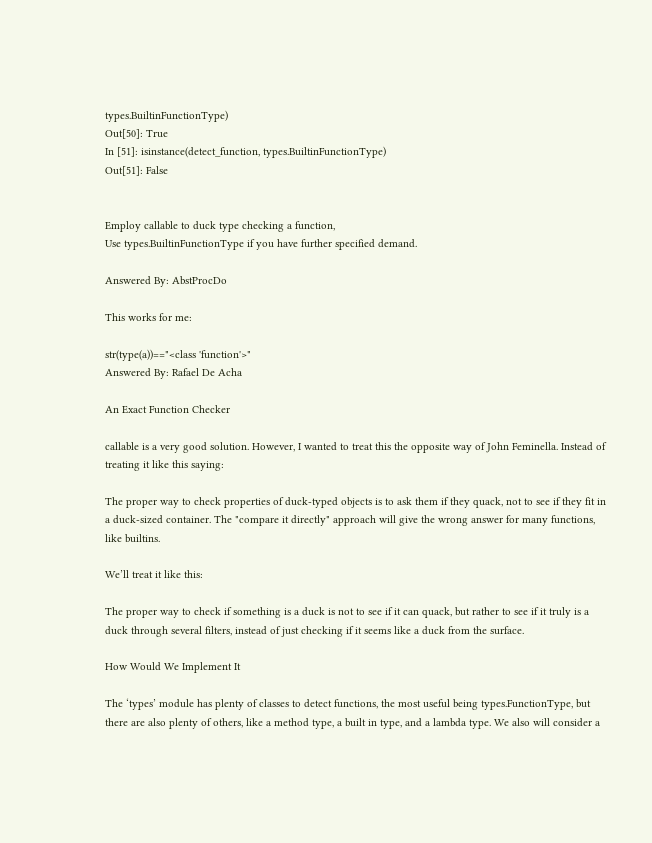types.BuiltinFunctionType)
Out[50]: True
In [51]: isinstance(detect_function, types.BuiltinFunctionType)
Out[51]: False


Employ callable to duck type checking a function,
Use types.BuiltinFunctionType if you have further specified demand.

Answered By: AbstProcDo

This works for me:

str(type(a))=="<class 'function'>"
Answered By: Rafael De Acha

An Exact Function Checker

callable is a very good solution. However, I wanted to treat this the opposite way of John Feminella. Instead of treating it like this saying:

The proper way to check properties of duck-typed objects is to ask them if they quack, not to see if they fit in a duck-sized container. The "compare it directly" approach will give the wrong answer for many functions, like builtins.

We’ll treat it like this:

The proper way to check if something is a duck is not to see if it can quack, but rather to see if it truly is a duck through several filters, instead of just checking if it seems like a duck from the surface.

How Would We Implement It

The ‘types’ module has plenty of classes to detect functions, the most useful being types.FunctionType, but there are also plenty of others, like a method type, a built in type, and a lambda type. We also will consider a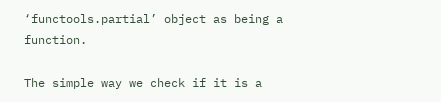‘functools.partial’ object as being a function.

The simple way we check if it is a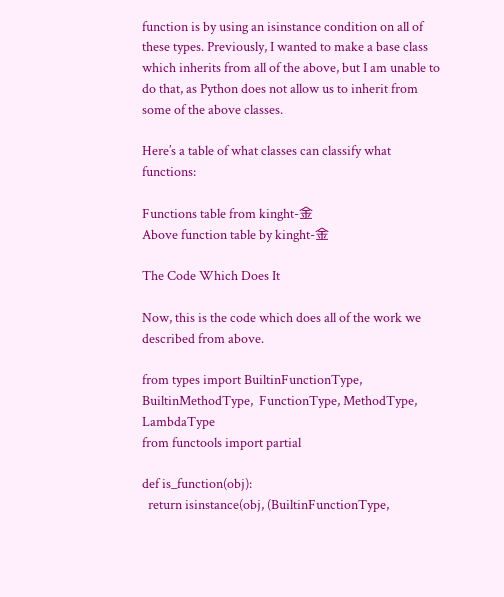function is by using an isinstance condition on all of these types. Previously, I wanted to make a base class which inherits from all of the above, but I am unable to do that, as Python does not allow us to inherit from some of the above classes.

Here’s a table of what classes can classify what functions:

Functions table from kinght-金
Above function table by kinght-金

The Code Which Does It

Now, this is the code which does all of the work we described from above.

from types import BuiltinFunctionType, BuiltinMethodType,  FunctionType, MethodType, LambdaType
from functools import partial

def is_function(obj):
  return isinstance(obj, (BuiltinFunctionType,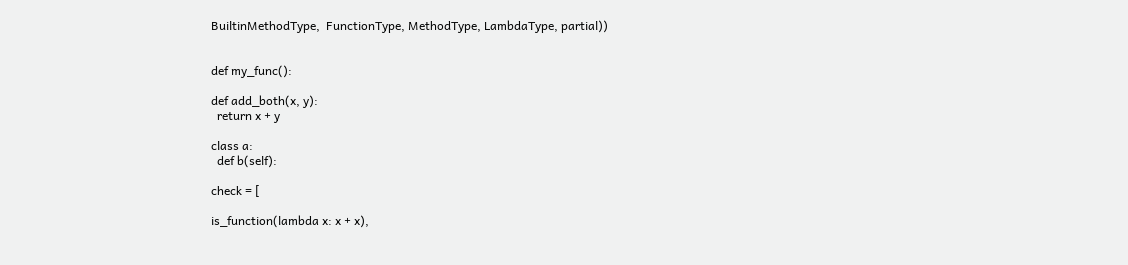BuiltinMethodType,  FunctionType, MethodType, LambdaType, partial))


def my_func():

def add_both(x, y):
  return x + y

class a:
  def b(self):

check = [

is_function(lambda x: x + x),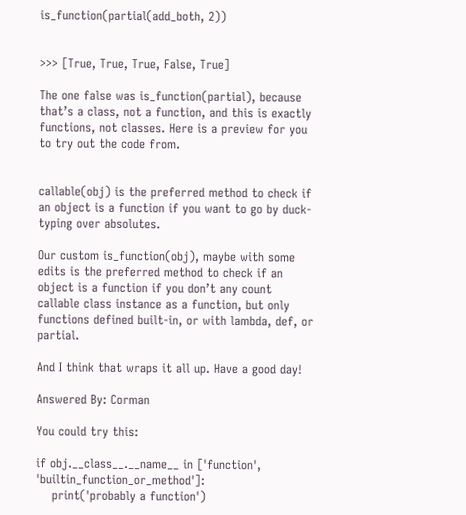is_function(partial(add_both, 2))


>>> [True, True, True, False, True]

The one false was is_function(partial), because that’s a class, not a function, and this is exactly functions, not classes. Here is a preview for you to try out the code from.


callable(obj) is the preferred method to check if an object is a function if you want to go by duck-typing over absolutes.

Our custom is_function(obj), maybe with some edits is the preferred method to check if an object is a function if you don’t any count callable class instance as a function, but only functions defined built-in, or with lambda, def, or partial.

And I think that wraps it all up. Have a good day!

Answered By: Corman

You could try this:

if obj.__class__.__name__ in ['function', 'builtin_function_or_method']:
    print('probably a function')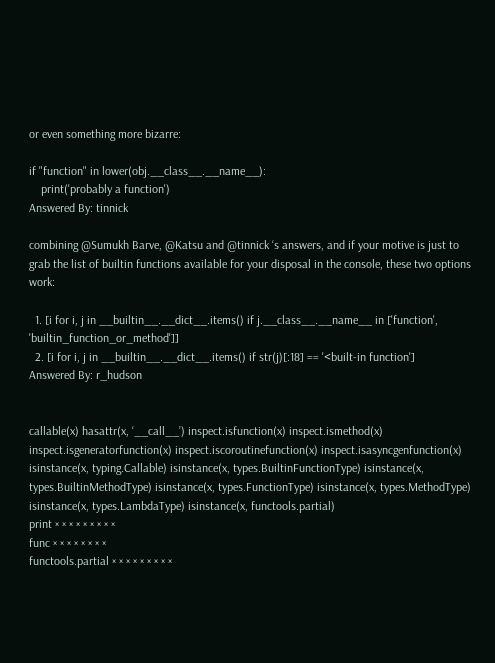or even something more bizarre:

if "function" in lower(obj.__class__.__name__):
    print('probably a function')
Answered By: tinnick

combining @Sumukh Barve, @Katsu and @tinnick ‘s answers, and if your motive is just to grab the list of builtin functions available for your disposal in the console, these two options work:

  1. [i for i, j in __builtin__.__dict__.items() if j.__class__.__name__ in ['function', 'builtin_function_or_method']]
  2. [i for i, j in __builtin__.__dict__.items() if str(j)[:18] == '<built-in function']
Answered By: r_hudson


callable(x) hasattr(x, ‘__call__’) inspect.isfunction(x) inspect.ismethod(x) inspect.isgeneratorfunction(x) inspect.iscoroutinefunction(x) inspect.isasyncgenfunction(x) isinstance(x, typing.Callable) isinstance(x, types.BuiltinFunctionType) isinstance(x, types.BuiltinMethodType) isinstance(x, types.FunctionType) isinstance(x, types.MethodType) isinstance(x, types.LambdaType) isinstance(x, functools.partial)
print × × × × × × × × ×
func × × × × × × × ×
functools.partial × × × × × × × × ×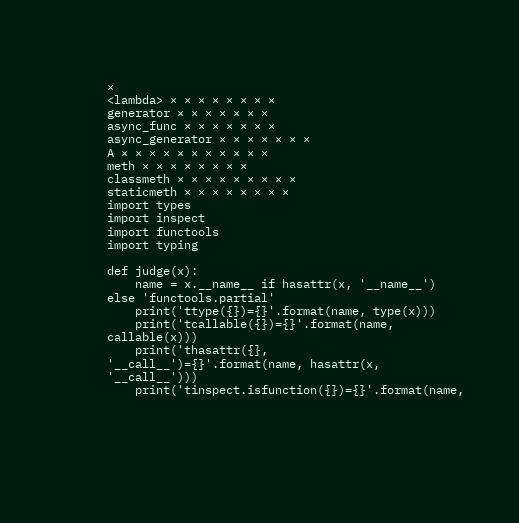×
<lambda> × × × × × × × ×
generator × × × × × × ×
async_func × × × × × × ×
async_generator × × × × × × ×
A × × × × × × × × × × ×
meth × × × × × × × ×
classmeth × × × × × × × × ×
staticmeth × × × × × × × ×
import types
import inspect
import functools
import typing

def judge(x):
    name = x.__name__ if hasattr(x, '__name__') else 'functools.partial'
    print('ttype({})={}'.format(name, type(x)))
    print('tcallable({})={}'.format(name, callable(x)))
    print('thasattr({}, '__call__')={}'.format(name, hasattr(x, '__call__')))
    print('tinspect.isfunction({})={}'.format(name,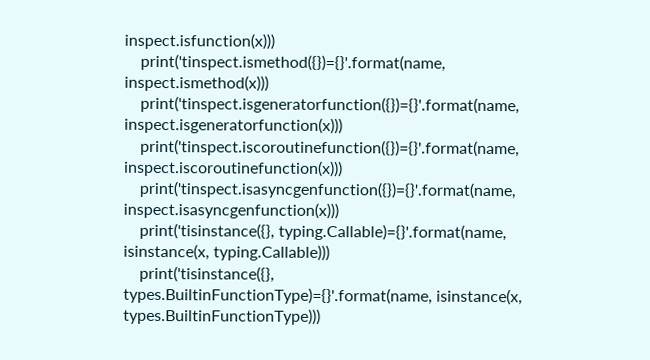inspect.isfunction(x)))
    print('tinspect.ismethod({})={}'.format(name, inspect.ismethod(x)))
    print('tinspect.isgeneratorfunction({})={}'.format(name, inspect.isgeneratorfunction(x)))
    print('tinspect.iscoroutinefunction({})={}'.format(name, inspect.iscoroutinefunction(x)))
    print('tinspect.isasyncgenfunction({})={}'.format(name, inspect.isasyncgenfunction(x)))
    print('tisinstance({}, typing.Callable)={}'.format(name, isinstance(x, typing.Callable)))
    print('tisinstance({}, types.BuiltinFunctionType)={}'.format(name, isinstance(x, types.BuiltinFunctionType)))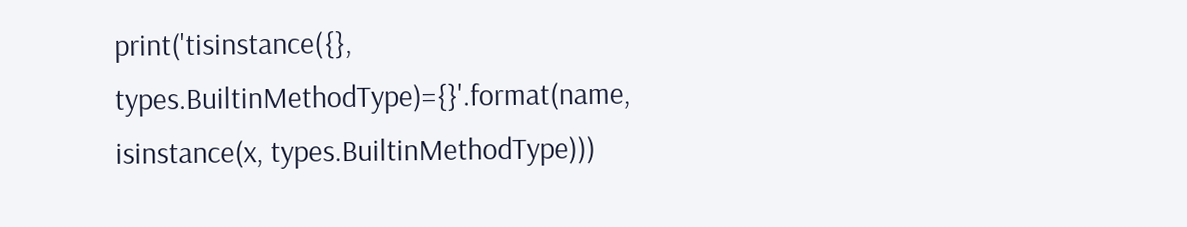print('tisinstance({}, types.BuiltinMethodType)={}'.format(name, isinstance(x, types.BuiltinMethodType)))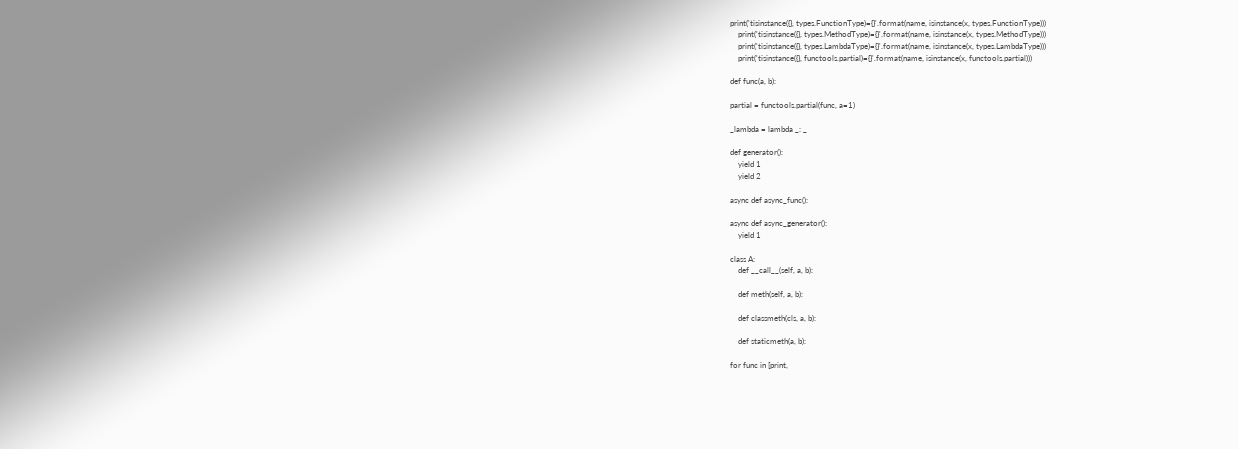print('tisinstance({}, types.FunctionType)={}'.format(name, isinstance(x, types.FunctionType)))
    print('tisinstance({}, types.MethodType)={}'.format(name, isinstance(x, types.MethodType)))
    print('tisinstance({}, types.LambdaType)={}'.format(name, isinstance(x, types.LambdaType)))
    print('tisinstance({}, functools.partial)={}'.format(name, isinstance(x, functools.partial)))

def func(a, b):

partial = functools.partial(func, a=1)

_lambda = lambda _: _

def generator():
    yield 1
    yield 2

async def async_func():

async def async_generator():
    yield 1

class A:
    def __call__(self, a, b):

    def meth(self, a, b):

    def classmeth(cls, a, b):

    def staticmeth(a, b):

for func in [print,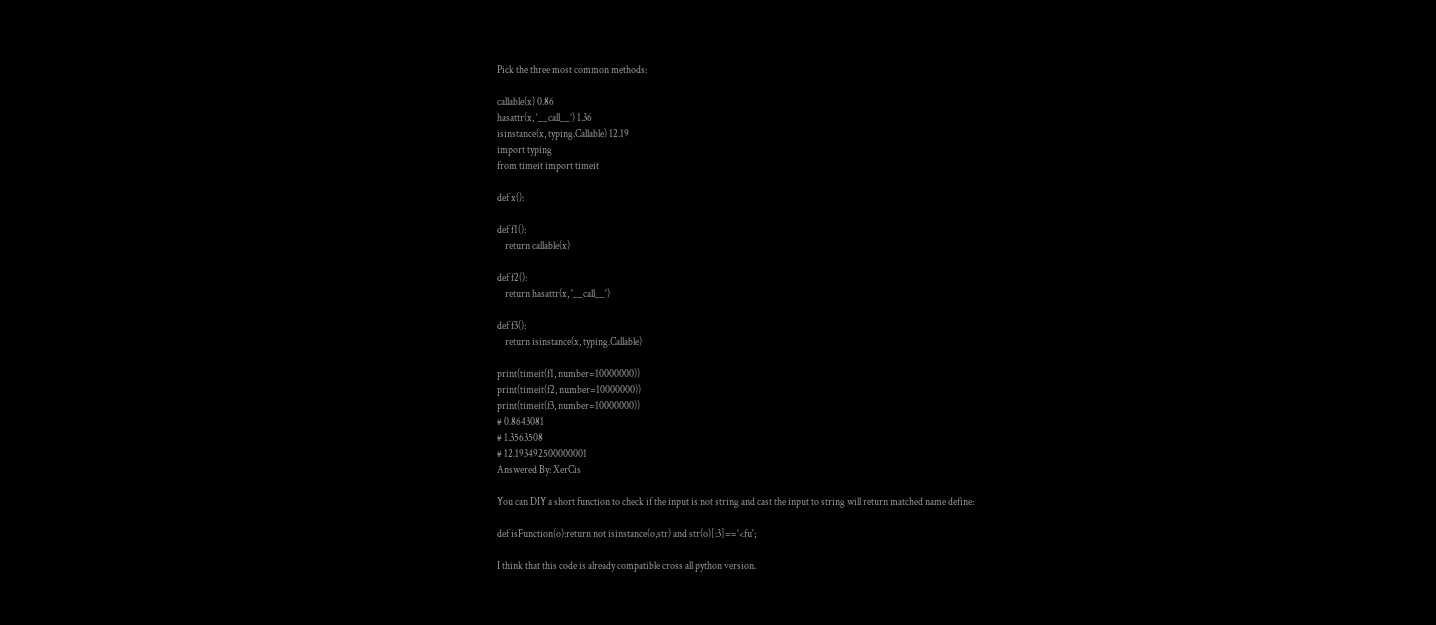Pick the three most common methods:

callable(x) 0.86
hasattr(x, ‘__call__’) 1.36
isinstance(x, typing.Callable) 12.19
import typing
from timeit import timeit

def x():

def f1():
    return callable(x)

def f2():
    return hasattr(x, '__call__')

def f3():
    return isinstance(x, typing.Callable)

print(timeit(f1, number=10000000))
print(timeit(f2, number=10000000))
print(timeit(f3, number=10000000))
# 0.8643081
# 1.3563508
# 12.193492500000001
Answered By: XerCis

You can DIY a short function to check if the input is not string and cast the input to string will return matched name define:

def isFunction(o):return not isinstance(o,str) and str(o)[:3]=='<fu';

I think that this code is already compatible cross all python version.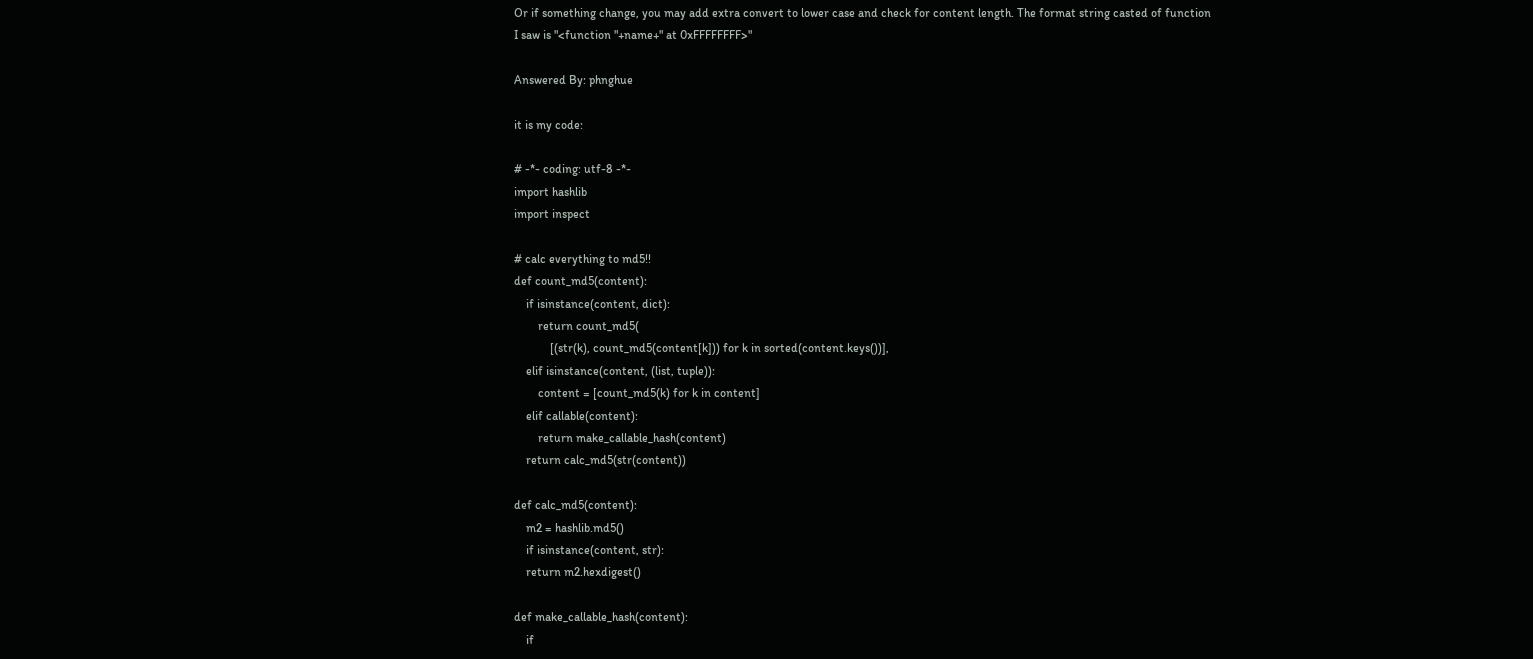Or if something change, you may add extra convert to lower case and check for content length. The format string casted of function I saw is "<function "+name+" at 0xFFFFFFFF>"

Answered By: phnghue

it is my code:

# -*- coding: utf-8 -*-
import hashlib
import inspect

# calc everything to md5!!
def count_md5(content):
    if isinstance(content, dict):
        return count_md5(
            [(str(k), count_md5(content[k])) for k in sorted(content.keys())],
    elif isinstance(content, (list, tuple)):
        content = [count_md5(k) for k in content]
    elif callable(content):
        return make_callable_hash(content)
    return calc_md5(str(content))

def calc_md5(content):
    m2 = hashlib.md5()
    if isinstance(content, str):
    return m2.hexdigest()

def make_callable_hash(content):
    if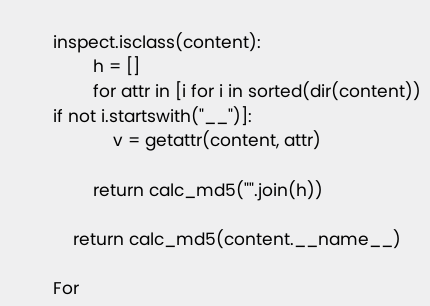inspect.isclass(content):
        h = []
        for attr in [i for i in sorted(dir(content)) if not i.startswith("__")]:
            v = getattr(content, attr)

        return calc_md5("".join(h))

    return calc_md5(content.__name__)

For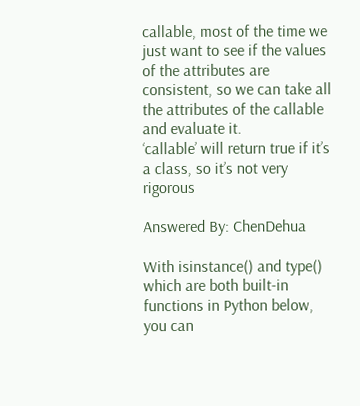callable, most of the time we just want to see if the values of the attributes are consistent, so we can take all the attributes of the callable and evaluate it.
‘callable’ will return true if it’s a class, so it’s not very rigorous

Answered By: ChenDehua

With isinstance() and type() which are both built-in functions in Python below, you can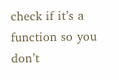check if it’s a function so you don’t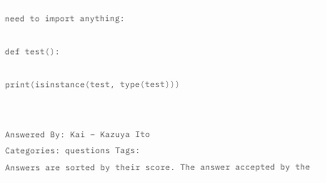need to import anything:

def test():

print(isinstance(test, type(test)))


Answered By: Kai – Kazuya Ito
Categories: questions Tags:
Answers are sorted by their score. The answer accepted by the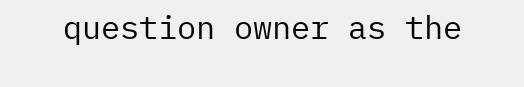question owner as the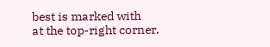best is marked with
at the top-right corner.